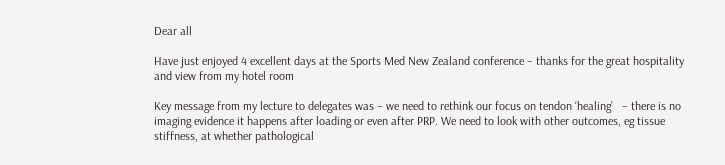Dear all

Have just enjoyed 4 excellent days at the Sports Med New Zealand conference – thanks for the great hospitality and view from my hotel room

Key message from my lecture to delegates was – we need to rethink our focus on tendon ‘healing’   – there is no imaging evidence it happens after loading or even after PRP. We need to look with other outcomes, eg tissue stiffness, at whether pathological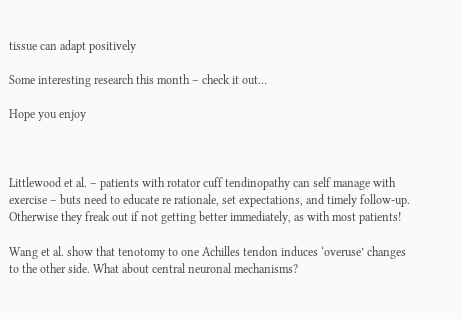tissue can adapt positively

Some interesting research this month – check it out…

Hope you enjoy



Littlewood et al. – patients with rotator cuff tendinopathy can self manage with exercise – buts need to educate re rationale, set expectations, and timely follow-up. Otherwise they freak out if not getting better immediately, as with most patients!

Wang et al. show that tenotomy to one Achilles tendon induces ‘overuse’ changes to the other side. What about central neuronal mechanisms?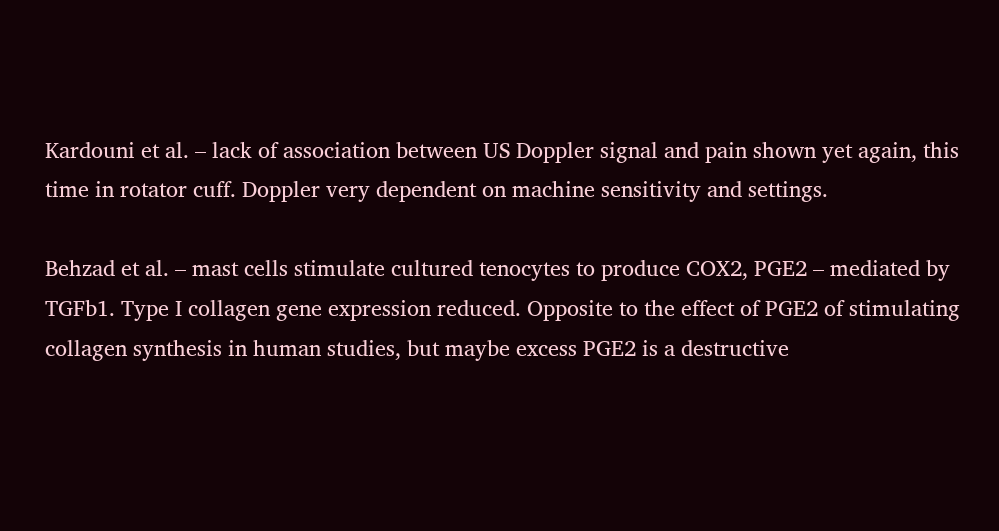Kardouni et al. – lack of association between US Doppler signal and pain shown yet again, this time in rotator cuff. Doppler very dependent on machine sensitivity and settings.

Behzad et al. – mast cells stimulate cultured tenocytes to produce COX2, PGE2 – mediated by TGFb1. Type I collagen gene expression reduced. Opposite to the effect of PGE2 of stimulating collagen synthesis in human studies, but maybe excess PGE2 is a destructive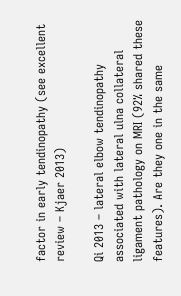factor in early tendinopathy (see excellent review – Kjaer 2013)

Qi 2013 – lateral elbow tendinopathy associated with lateral ulna collateral ligament pathology on MRI (92% shared these features). Are they one in the same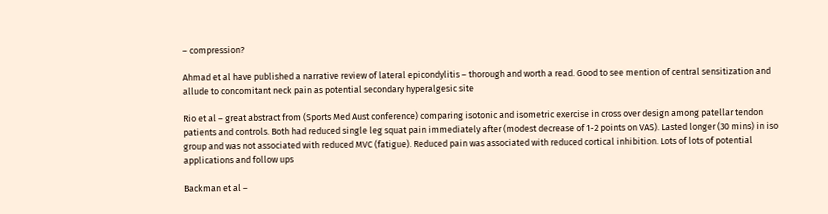– compression?

Ahmad et al have published a narrative review of lateral epicondylitis – thorough and worth a read. Good to see mention of central sensitization and allude to concomitant neck pain as potential secondary hyperalgesic site

Rio et al – great abstract from (Sports Med Aust conference) comparing isotonic and isometric exercise in cross over design among patellar tendon patients and controls. Both had reduced single leg squat pain immediately after (modest decrease of 1-2 points on VAS). Lasted longer (30 mins) in iso group and was not associated with reduced MVC (fatigue). Reduced pain was associated with reduced cortical inhibition. Lots of lots of potential applications and follow ups

Backman et al –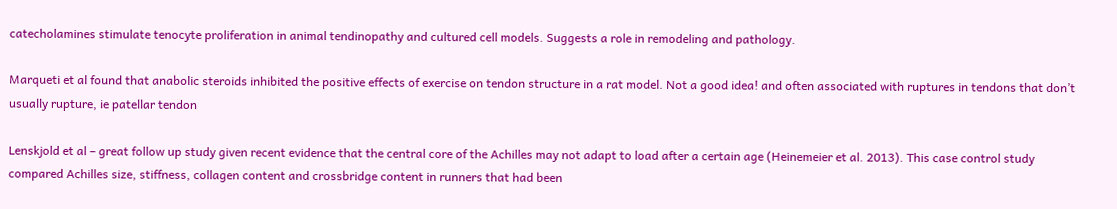catecholamines stimulate tenocyte proliferation in animal tendinopathy and cultured cell models. Suggests a role in remodeling and pathology.

Marqueti et al found that anabolic steroids inhibited the positive effects of exercise on tendon structure in a rat model. Not a good idea! and often associated with ruptures in tendons that don’t usually rupture, ie patellar tendon

Lenskjold et al – great follow up study given recent evidence that the central core of the Achilles may not adapt to load after a certain age (Heinemeier et al. 2013). This case control study compared Achilles size, stiffness, collagen content and crossbridge content in runners that had been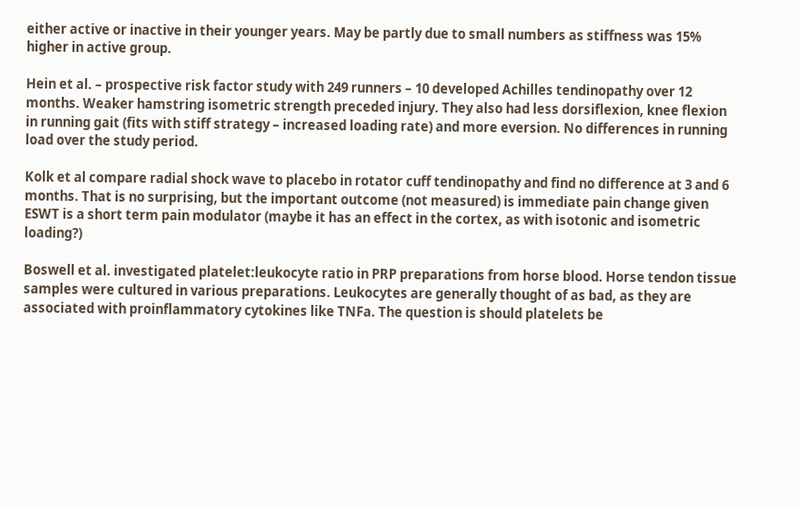either active or inactive in their younger years. May be partly due to small numbers as stiffness was 15% higher in active group.

Hein et al. – prospective risk factor study with 249 runners – 10 developed Achilles tendinopathy over 12 months. Weaker hamstring isometric strength preceded injury. They also had less dorsiflexion, knee flexion in running gait (fits with stiff strategy – increased loading rate) and more eversion. No differences in running load over the study period.

Kolk et al compare radial shock wave to placebo in rotator cuff tendinopathy and find no difference at 3 and 6 months. That is no surprising, but the important outcome (not measured) is immediate pain change given ESWT is a short term pain modulator (maybe it has an effect in the cortex, as with isotonic and isometric loading?)

Boswell et al. investigated platelet:leukocyte ratio in PRP preparations from horse blood. Horse tendon tissue samples were cultured in various preparations. Leukocytes are generally thought of as bad, as they are associated with proinflammatory cytokines like TNFa. The question is should platelets be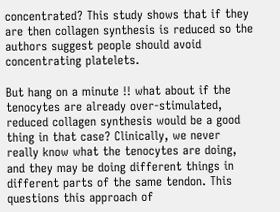concentrated? This study shows that if they are then collagen synthesis is reduced so the authors suggest people should avoid concentrating platelets.

But hang on a minute !! what about if the tenocytes are already over-stimulated, reduced collagen synthesis would be a good thing in that case? Clinically, we never really know what the tenocytes are doing, and they may be doing different things in different parts of the same tendon. This questions this approach of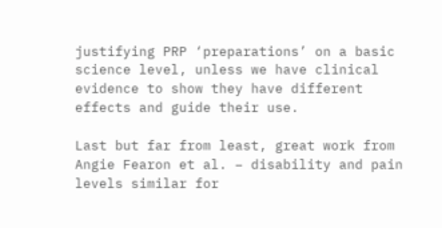justifying PRP ‘preparations’ on a basic science level, unless we have clinical evidence to show they have different effects and guide their use.

Last but far from least, great work from Angie Fearon et al. – disability and pain levels similar for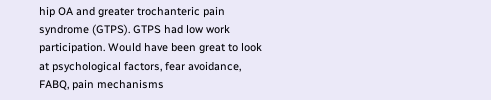hip OA and greater trochanteric pain syndrome (GTPS). GTPS had low work participation. Would have been great to look at psychological factors, fear avoidance, FABQ, pain mechanisms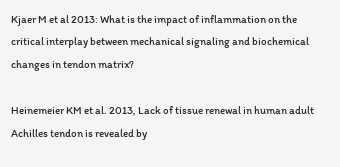Kjaer M et al 2013: What is the impact of inflammation on the critical interplay between mechanical signaling and biochemical changes in tendon matrix?

Heinemeier KM et al. 2013, Lack of tissue renewal in human adult Achilles tendon is revealed by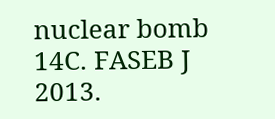nuclear bomb 14C. FASEB J 2013.